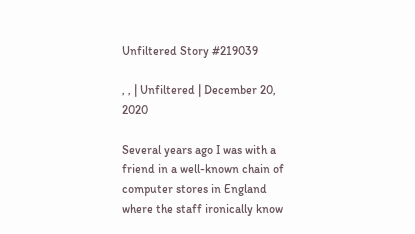Unfiltered Story #219039

, , | Unfiltered | December 20, 2020

Several years ago I was with a friend in a well-known chain of computer stores in England where the staff ironically know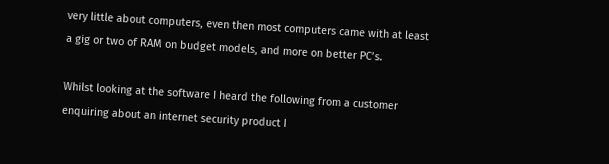very little about computers, even then most computers came with at least a gig or two of RAM on budget models, and more on better PC’s.

Whilst looking at the software I heard the following from a customer enquiring about an internet security product I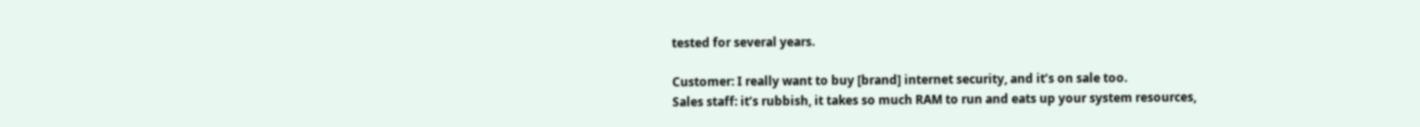tested for several years.

Customer: I really want to buy [brand] internet security, and it’s on sale too.
Sales staff: it’s rubbish, it takes so much RAM to run and eats up your system resources,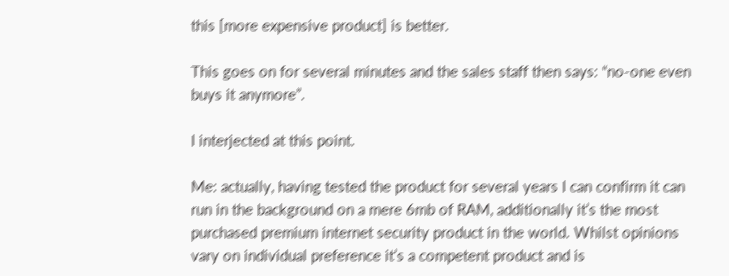this [more expensive product] is better.

This goes on for several minutes and the sales staff then says: “no-one even buys it anymore”.

I interjected at this point.

Me: actually, having tested the product for several years I can confirm it can run in the background on a mere 6mb of RAM, additionally it’s the most purchased premium internet security product in the world. Whilst opinions vary on individual preference it’s a competent product and is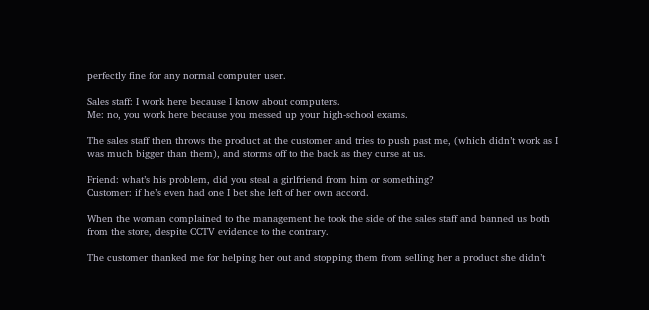perfectly fine for any normal computer user.

Sales staff: I work here because I know about computers.
Me: no, you work here because you messed up your high-school exams.

The sales staff then throws the product at the customer and tries to push past me, (which didn’t work as I was much bigger than them), and storms off to the back as they curse at us.

Friend: what’s his problem, did you steal a girlfriend from him or something?
Customer: if he’s even had one I bet she left of her own accord.

When the woman complained to the management he took the side of the sales staff and banned us both from the store, despite CCTV evidence to the contrary.

The customer thanked me for helping her out and stopping them from selling her a product she didn’t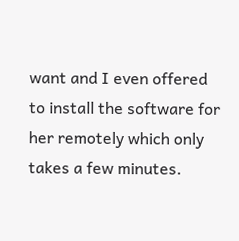want and I even offered to install the software for her remotely which only takes a few minutes.